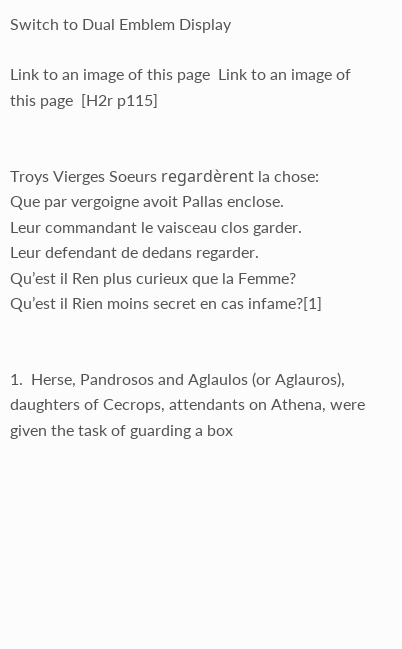Switch to Dual Emblem Display

Link to an image of this page  Link to an image of this page  [H2r p115]


Troys Vierges Soeurs regardèrent la chose:
Que par vergoigne avoit Pallas enclose.
Leur commandant le vaisceau clos garder.
Leur defendant de dedans regarder.
Qu’est il Ren plus curieux que la Femme?
Qu’est il Rien moins secret en cas infame?[1]


1.  Herse, Pandrosos and Aglaulos (or Aglauros), daughters of Cecrops, attendants on Athena, were given the task of guarding a box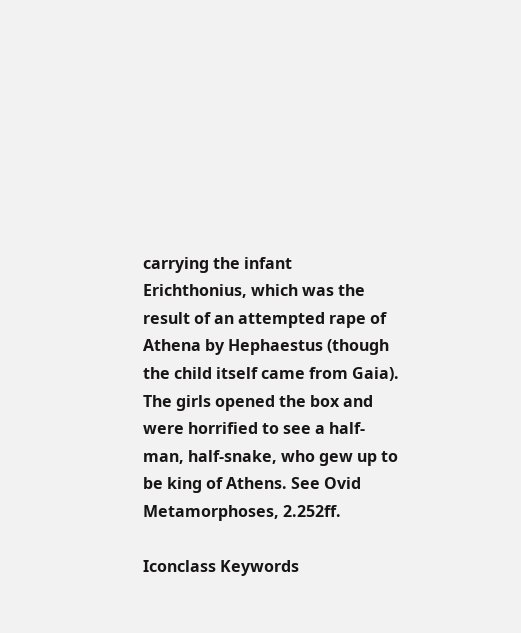carrying the infant Erichthonius, which was the result of an attempted rape of Athena by Hephaestus (though the child itself came from Gaia). The girls opened the box and were horrified to see a half-man, half-snake, who gew up to be king of Athens. See Ovid Metamorphoses, 2.252ff.

Iconclass Keywords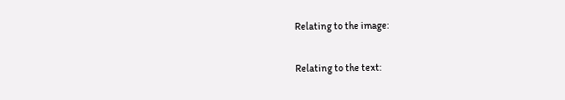Relating to the image:

Relating to the text: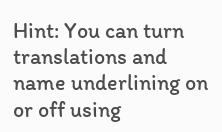Hint: You can turn translations and name underlining on or off using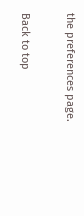the preferences page.


Back to top